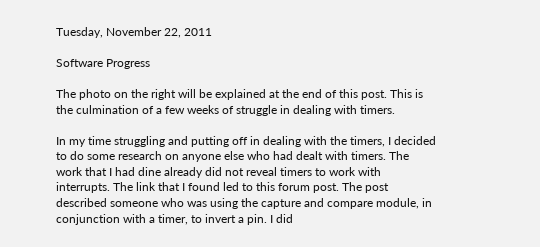Tuesday, November 22, 2011

Software Progress

The photo on the right will be explained at the end of this post. This is the culmination of a few weeks of struggle in dealing with timers.

In my time struggling and putting off in dealing with the timers, I decided to do some research on anyone else who had dealt with timers. The work that I had dine already did not reveal timers to work with interrupts. The link that I found led to this forum post. The post described someone who was using the capture and compare module, in conjunction with a timer, to invert a pin. I did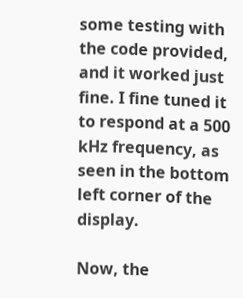some testing with the code provided, and it worked just fine. I fine tuned it to respond at a 500 kHz frequency, as seen in the bottom left corner of the display.

Now, the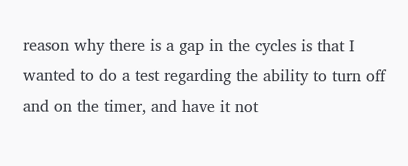reason why there is a gap in the cycles is that I wanted to do a test regarding the ability to turn off and on the timer, and have it not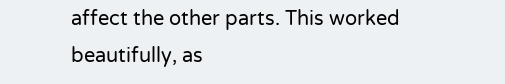affect the other parts. This worked beautifully, as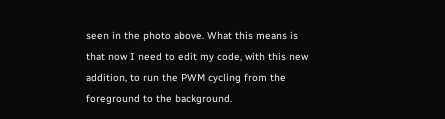seen in the photo above. What this means is that now I need to edit my code, with this new addition, to run the PWM cycling from the foreground to the background.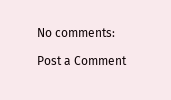No comments:

Post a Comment